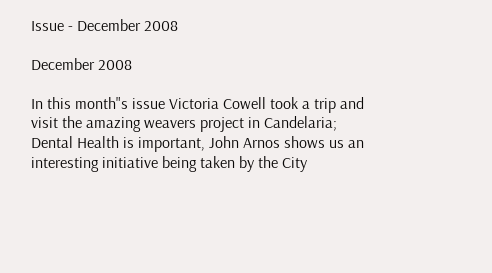Issue - December 2008

December 2008

In this month"s issue Victoria Cowell took a trip and visit the amazing weavers project in Candelaria; Dental Health is important, John Arnos shows us an interesting initiative being taken by the City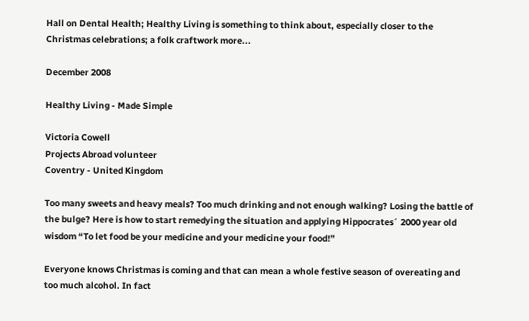Hall on Dental Health; Healthy Living is something to think about, especially closer to the Christmas celebrations; a folk craftwork more...

December 2008

Healthy Living - Made Simple

Victoria Cowell
Projects Abroad volunteer
Coventry - United Kingdom

Too many sweets and heavy meals? Too much drinking and not enough walking? Losing the battle of the bulge? Here is how to start remedying the situation and applying Hippocrates´ 2000 year old wisdom “To let food be your medicine and your medicine your food!”

Everyone knows Christmas is coming and that can mean a whole festive season of overeating and too much alcohol. In fact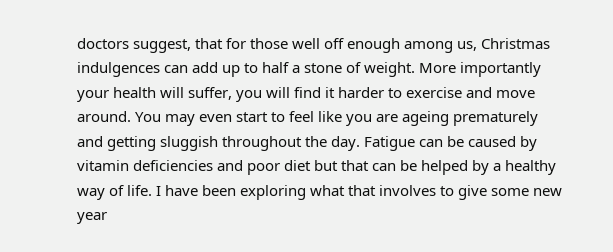doctors suggest, that for those well off enough among us, Christmas indulgences can add up to half a stone of weight. More importantly your health will suffer, you will find it harder to exercise and move around. You may even start to feel like you are ageing prematurely and getting sluggish throughout the day. Fatigue can be caused by vitamin deficiencies and poor diet but that can be helped by a healthy way of life. I have been exploring what that involves to give some new year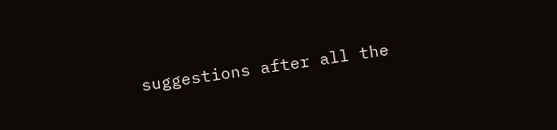suggestions after all the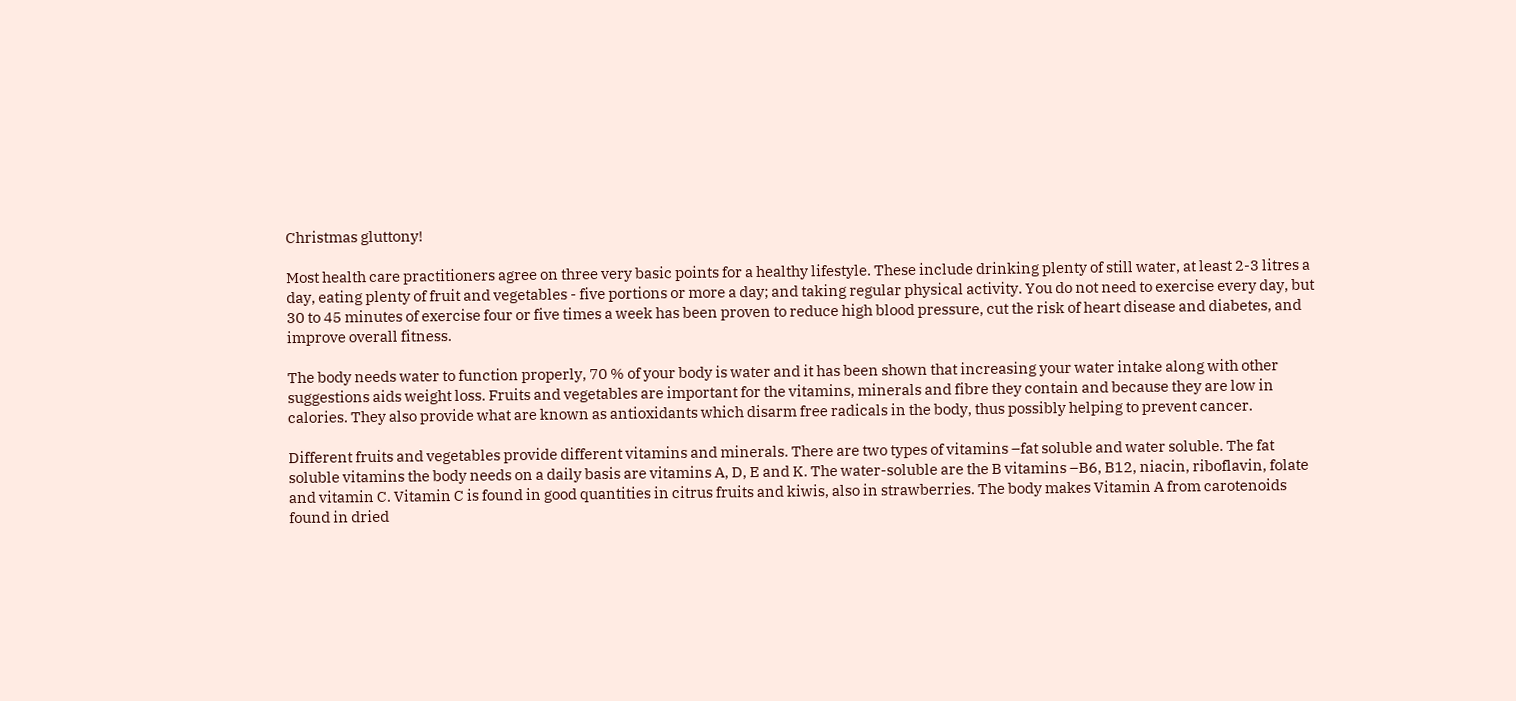Christmas gluttony!

Most health care practitioners agree on three very basic points for a healthy lifestyle. These include drinking plenty of still water, at least 2-3 litres a day, eating plenty of fruit and vegetables - five portions or more a day; and taking regular physical activity. You do not need to exercise every day, but 30 to 45 minutes of exercise four or five times a week has been proven to reduce high blood pressure, cut the risk of heart disease and diabetes, and improve overall fitness.

The body needs water to function properly, 70 % of your body is water and it has been shown that increasing your water intake along with other suggestions aids weight loss. Fruits and vegetables are important for the vitamins, minerals and fibre they contain and because they are low in calories. They also provide what are known as antioxidants which disarm free radicals in the body, thus possibly helping to prevent cancer.

Different fruits and vegetables provide different vitamins and minerals. There are two types of vitamins –fat soluble and water soluble. The fat soluble vitamins the body needs on a daily basis are vitamins A, D, E and K. The water-soluble are the B vitamins –B6, B12, niacin, riboflavin, folate and vitamin C. Vitamin C is found in good quantities in citrus fruits and kiwis, also in strawberries. The body makes Vitamin A from carotenoids found in dried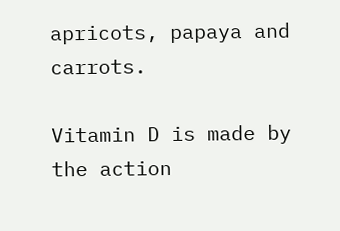apricots, papaya and carrots.

Vitamin D is made by the action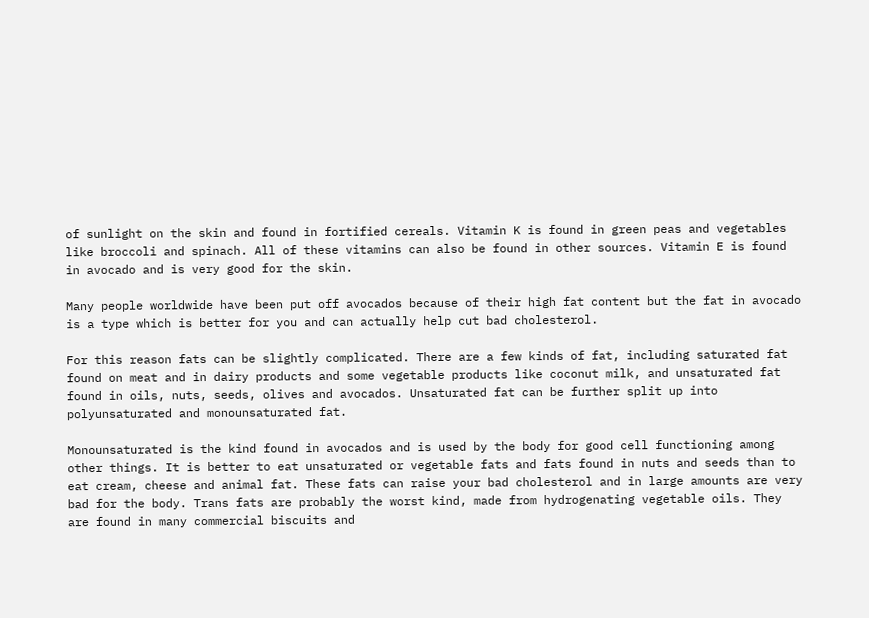of sunlight on the skin and found in fortified cereals. Vitamin K is found in green peas and vegetables like broccoli and spinach. All of these vitamins can also be found in other sources. Vitamin E is found in avocado and is very good for the skin.

Many people worldwide have been put off avocados because of their high fat content but the fat in avocado is a type which is better for you and can actually help cut bad cholesterol.

For this reason fats can be slightly complicated. There are a few kinds of fat, including saturated fat found on meat and in dairy products and some vegetable products like coconut milk, and unsaturated fat found in oils, nuts, seeds, olives and avocados. Unsaturated fat can be further split up into polyunsaturated and monounsaturated fat.

Monounsaturated is the kind found in avocados and is used by the body for good cell functioning among other things. It is better to eat unsaturated or vegetable fats and fats found in nuts and seeds than to eat cream, cheese and animal fat. These fats can raise your bad cholesterol and in large amounts are very bad for the body. Trans fats are probably the worst kind, made from hydrogenating vegetable oils. They are found in many commercial biscuits and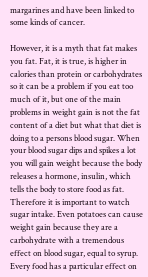margarines and have been linked to some kinds of cancer.

However, it is a myth that fat makes you fat. Fat, it is true, is higher in calories than protein or carbohydrates so it can be a problem if you eat too much of it, but one of the main problems in weight gain is not the fat content of a diet but what that diet is doing to a persons blood sugar. When your blood sugar dips and spikes a lot you will gain weight because the body releases a hormone, insulin, which tells the body to store food as fat. Therefore it is important to watch sugar intake. Even potatoes can cause weight gain because they are a carbohydrate with a tremendous effect on blood sugar, equal to syrup. Every food has a particular effect on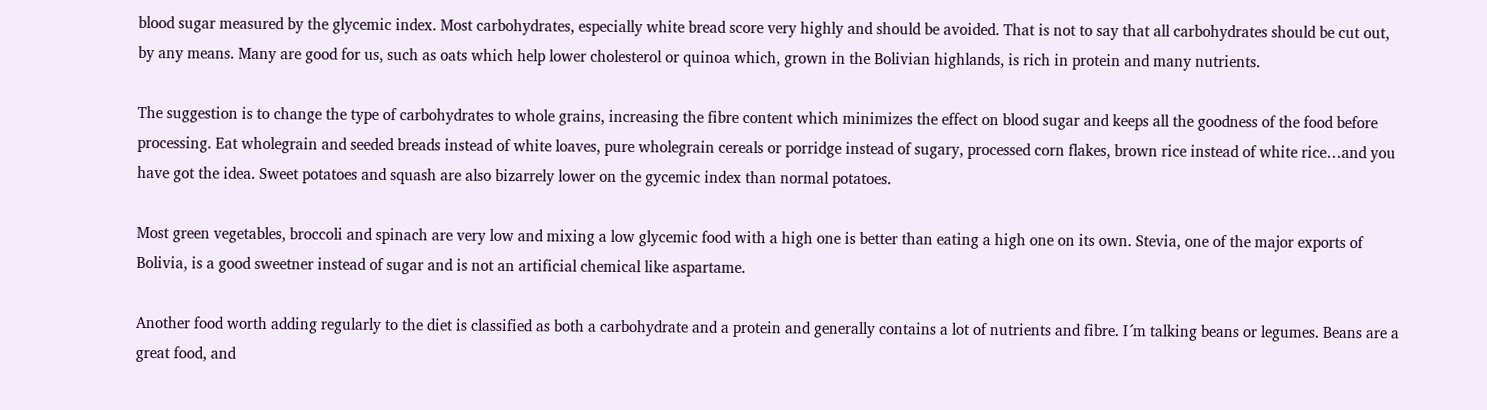blood sugar measured by the glycemic index. Most carbohydrates, especially white bread score very highly and should be avoided. That is not to say that all carbohydrates should be cut out, by any means. Many are good for us, such as oats which help lower cholesterol or quinoa which, grown in the Bolivian highlands, is rich in protein and many nutrients.

The suggestion is to change the type of carbohydrates to whole grains, increasing the fibre content which minimizes the effect on blood sugar and keeps all the goodness of the food before processing. Eat wholegrain and seeded breads instead of white loaves, pure wholegrain cereals or porridge instead of sugary, processed corn flakes, brown rice instead of white rice…and you have got the idea. Sweet potatoes and squash are also bizarrely lower on the gycemic index than normal potatoes.

Most green vegetables, broccoli and spinach are very low and mixing a low glycemic food with a high one is better than eating a high one on its own. Stevia, one of the major exports of Bolivia, is a good sweetner instead of sugar and is not an artificial chemical like aspartame.

Another food worth adding regularly to the diet is classified as both a carbohydrate and a protein and generally contains a lot of nutrients and fibre. I´m talking beans or legumes. Beans are a great food, and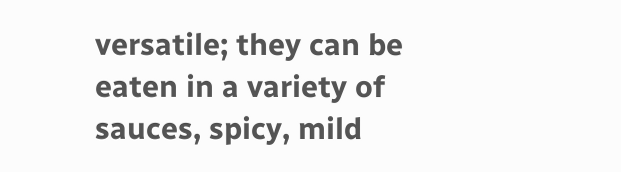versatile; they can be eaten in a variety of sauces, spicy, mild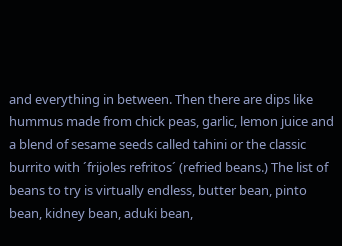and everything in between. Then there are dips like hummus made from chick peas, garlic, lemon juice and a blend of sesame seeds called tahini or the classic burrito with ´frijoles refritos´ (refried beans.) The list of beans to try is virtually endless, butter bean, pinto bean, kidney bean, aduki bean,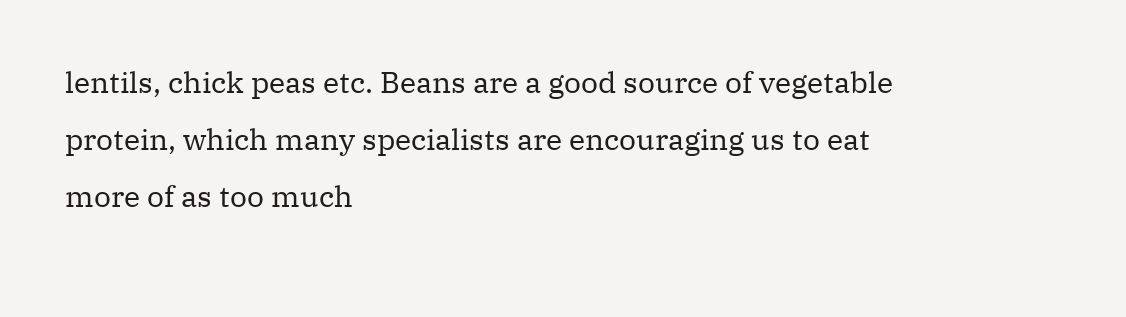lentils, chick peas etc. Beans are a good source of vegetable protein, which many specialists are encouraging us to eat more of as too much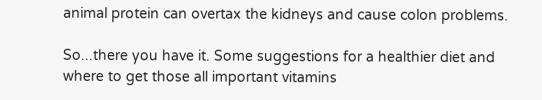animal protein can overtax the kidneys and cause colon problems.

So...there you have it. Some suggestions for a healthier diet and where to get those all important vitamins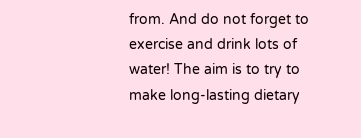from. And do not forget to exercise and drink lots of water! The aim is to try to make long-lasting dietary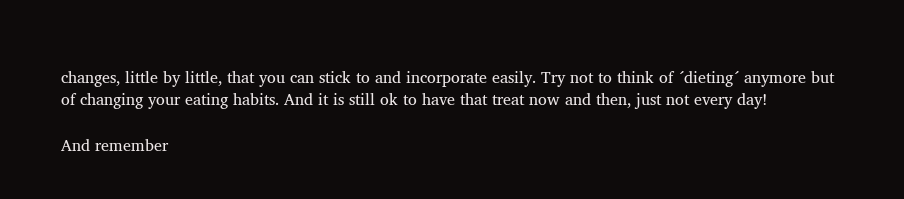changes, little by little, that you can stick to and incorporate easily. Try not to think of ´dieting´ anymore but of changing your eating habits. And it is still ok to have that treat now and then, just not every day!

And remember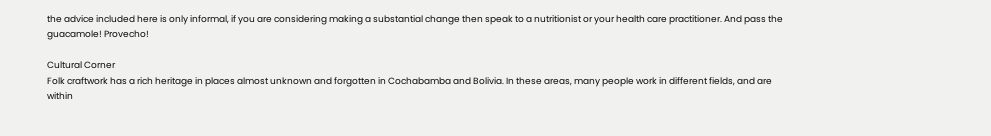the advice included here is only informal, if you are considering making a substantial change then speak to a nutritionist or your health care practitioner. And pass the guacamole! Provecho!

Cultural Corner
Folk craftwork has a rich heritage in places almost unknown and forgotten in Cochabamba and Bolivia. In these areas, many people work in different fields, and are within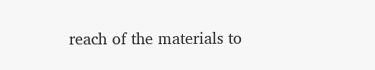reach of the materials to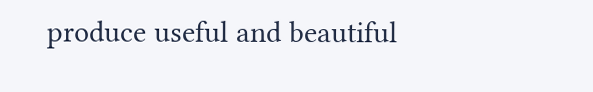produce useful and beautiful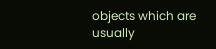objects which are usually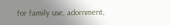for family use, adornment,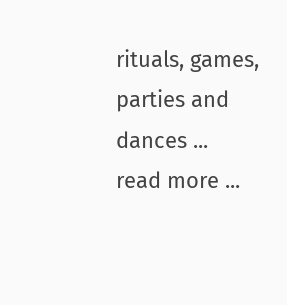rituals, games, parties and dances ...
read more ...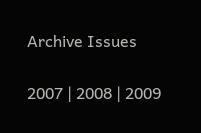Archive Issues

2007 | 2008 | 2009